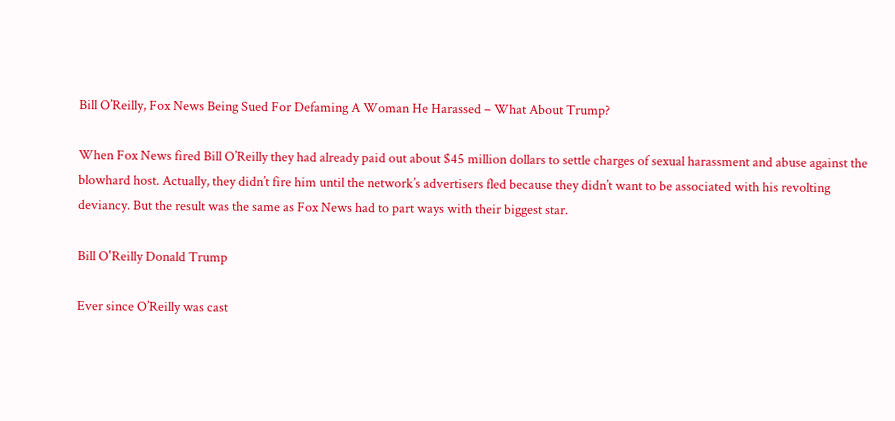Bill O’Reilly, Fox News Being Sued For Defaming A Woman He Harassed – What About Trump?

When Fox News fired Bill O’Reilly they had already paid out about $45 million dollars to settle charges of sexual harassment and abuse against the blowhard host. Actually, they didn’t fire him until the network’s advertisers fled because they didn’t want to be associated with his revolting deviancy. But the result was the same as Fox News had to part ways with their biggest star.

Bill O'Reilly Donald Trump

Ever since O’Reilly was cast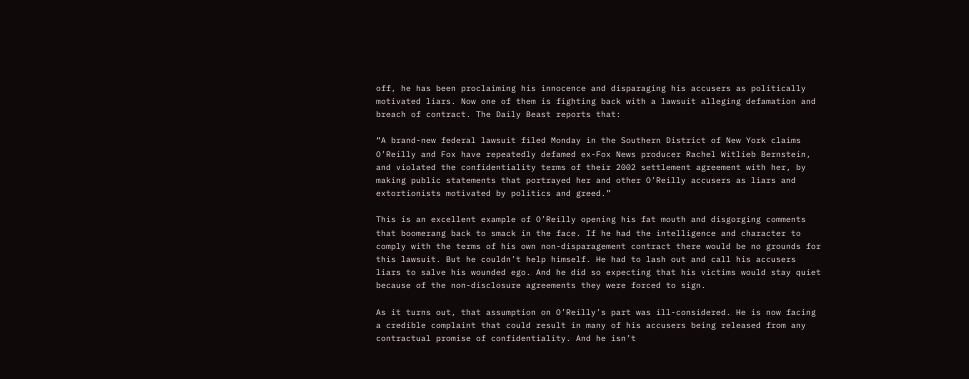off, he has been proclaiming his innocence and disparaging his accusers as politically motivated liars. Now one of them is fighting back with a lawsuit alleging defamation and breach of contract. The Daily Beast reports that:

“A brand-new federal lawsuit filed Monday in the Southern District of New York claims O’Reilly and Fox have repeatedly defamed ex-Fox News producer Rachel Witlieb Bernstein, and violated the confidentiality terms of their 2002 settlement agreement with her, by making public statements that portrayed her and other O’Reilly accusers as liars and extortionists motivated by politics and greed.”

This is an excellent example of O’Reilly opening his fat mouth and disgorging comments that boomerang back to smack in the face. If he had the intelligence and character to comply with the terms of his own non-disparagement contract there would be no grounds for this lawsuit. But he couldn’t help himself. He had to lash out and call his accusers liars to salve his wounded ego. And he did so expecting that his victims would stay quiet because of the non-disclosure agreements they were forced to sign.

As it turns out, that assumption on O’Reilly’s part was ill-considered. He is now facing a credible complaint that could result in many of his accusers being released from any contractual promise of confidentiality. And he isn’t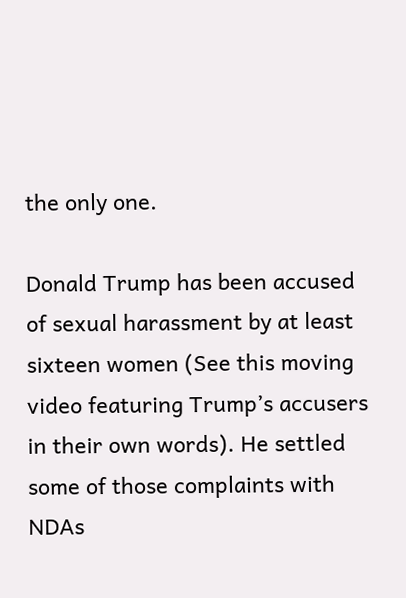the only one.

Donald Trump has been accused of sexual harassment by at least sixteen women (See this moving video featuring Trump’s accusers in their own words). He settled some of those complaints with NDAs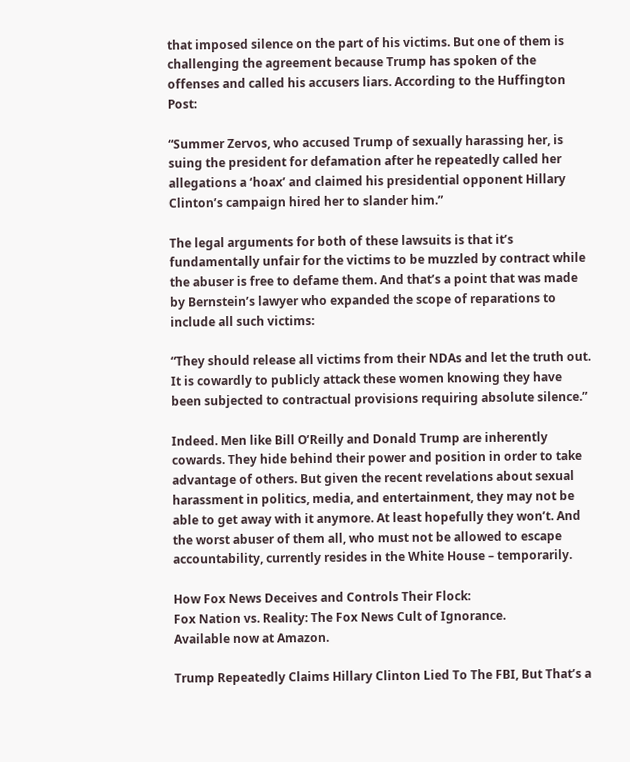that imposed silence on the part of his victims. But one of them is challenging the agreement because Trump has spoken of the offenses and called his accusers liars. According to the Huffington Post:

“Summer Zervos, who accused Trump of sexually harassing her, is suing the president for defamation after he repeatedly called her allegations a ‘hoax’ and claimed his presidential opponent Hillary Clinton’s campaign hired her to slander him.”

The legal arguments for both of these lawsuits is that it’s fundamentally unfair for the victims to be muzzled by contract while the abuser is free to defame them. And that’s a point that was made by Bernstein’s lawyer who expanded the scope of reparations to include all such victims:

“They should release all victims from their NDAs and let the truth out. It is cowardly to publicly attack these women knowing they have been subjected to contractual provisions requiring absolute silence.”

Indeed. Men like Bill O’Reilly and Donald Trump are inherently cowards. They hide behind their power and position in order to take advantage of others. But given the recent revelations about sexual harassment in politics, media, and entertainment, they may not be able to get away with it anymore. At least hopefully they won’t. And the worst abuser of them all, who must not be allowed to escape accountability, currently resides in the White House – temporarily.

How Fox News Deceives and Controls Their Flock:
Fox Nation vs. Reality: The Fox News Cult of Ignorance.
Available now at Amazon.

Trump Repeatedly Claims Hillary Clinton Lied To The FBI, But That’s a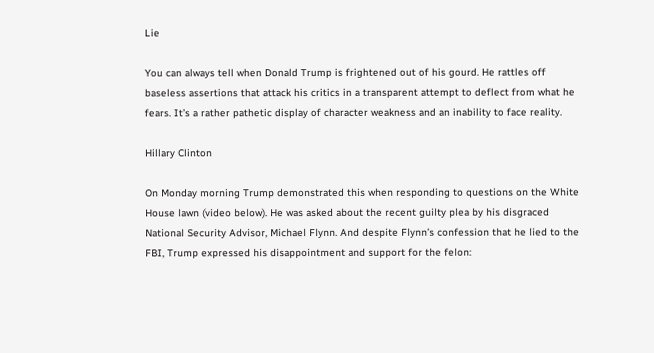Lie

You can always tell when Donald Trump is frightened out of his gourd. He rattles off baseless assertions that attack his critics in a transparent attempt to deflect from what he fears. It’s a rather pathetic display of character weakness and an inability to face reality.

Hillary Clinton

On Monday morning Trump demonstrated this when responding to questions on the White House lawn (video below). He was asked about the recent guilty plea by his disgraced National Security Advisor, Michael Flynn. And despite Flynn’s confession that he lied to the FBI, Trump expressed his disappointment and support for the felon: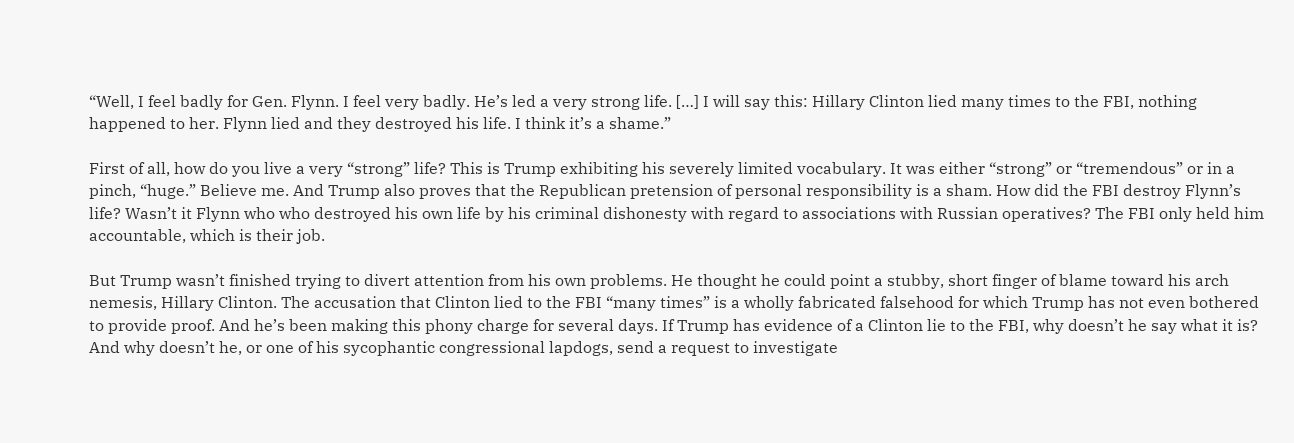“Well, I feel badly for Gen. Flynn. I feel very badly. He’s led a very strong life. […] I will say this: Hillary Clinton lied many times to the FBI, nothing happened to her. Flynn lied and they destroyed his life. I think it’s a shame.”

First of all, how do you live a very “strong” life? This is Trump exhibiting his severely limited vocabulary. It was either “strong” or “tremendous” or in a pinch, “huge.” Believe me. And Trump also proves that the Republican pretension of personal responsibility is a sham. How did the FBI destroy Flynn’s life? Wasn’t it Flynn who who destroyed his own life by his criminal dishonesty with regard to associations with Russian operatives? The FBI only held him accountable, which is their job.

But Trump wasn’t finished trying to divert attention from his own problems. He thought he could point a stubby, short finger of blame toward his arch nemesis, Hillary Clinton. The accusation that Clinton lied to the FBI “many times” is a wholly fabricated falsehood for which Trump has not even bothered to provide proof. And he’s been making this phony charge for several days. If Trump has evidence of a Clinton lie to the FBI, why doesn’t he say what it is? And why doesn’t he, or one of his sycophantic congressional lapdogs, send a request to investigate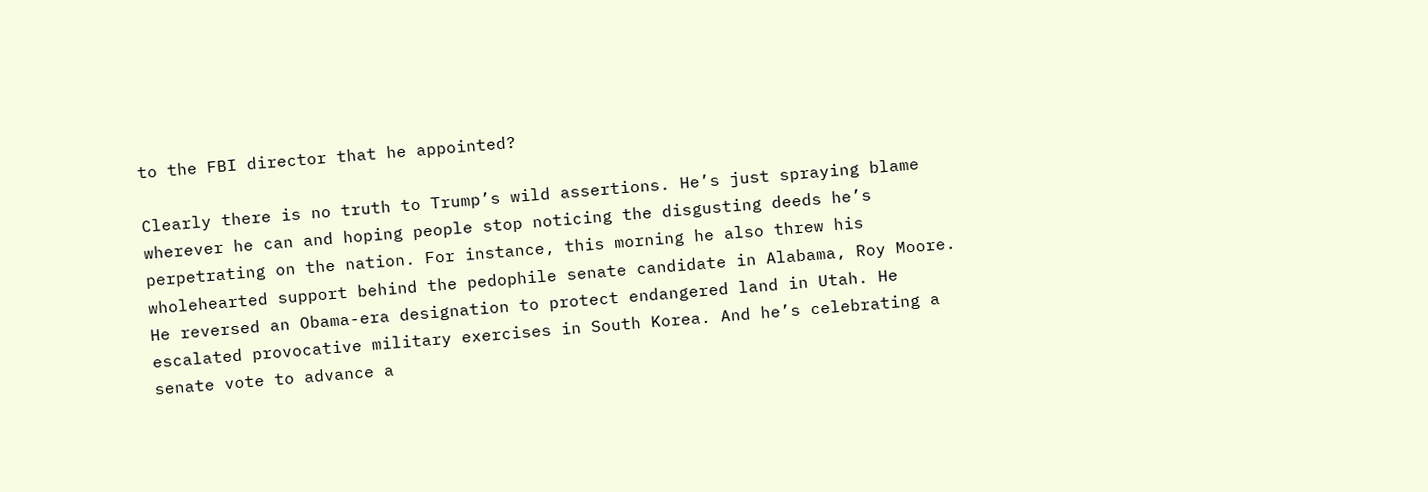to the FBI director that he appointed?

Clearly there is no truth to Trump’s wild assertions. He’s just spraying blame wherever he can and hoping people stop noticing the disgusting deeds he’s perpetrating on the nation. For instance, this morning he also threw his wholehearted support behind the pedophile senate candidate in Alabama, Roy Moore. He reversed an Obama-era designation to protect endangered land in Utah. He escalated provocative military exercises in South Korea. And he’s celebrating a senate vote to advance a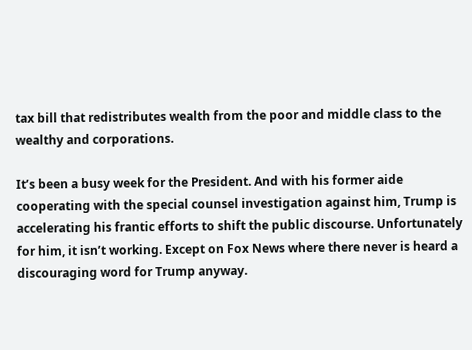tax bill that redistributes wealth from the poor and middle class to the wealthy and corporations.

It’s been a busy week for the President. And with his former aide cooperating with the special counsel investigation against him, Trump is accelerating his frantic efforts to shift the public discourse. Unfortunately for him, it isn’t working. Except on Fox News where there never is heard a discouraging word for Trump anyway.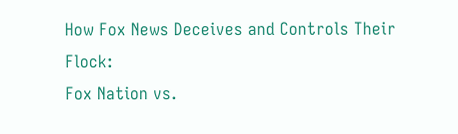How Fox News Deceives and Controls Their Flock:
Fox Nation vs.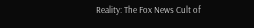Reality: The Fox News Cult of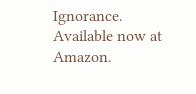Ignorance.
Available now at Amazon.